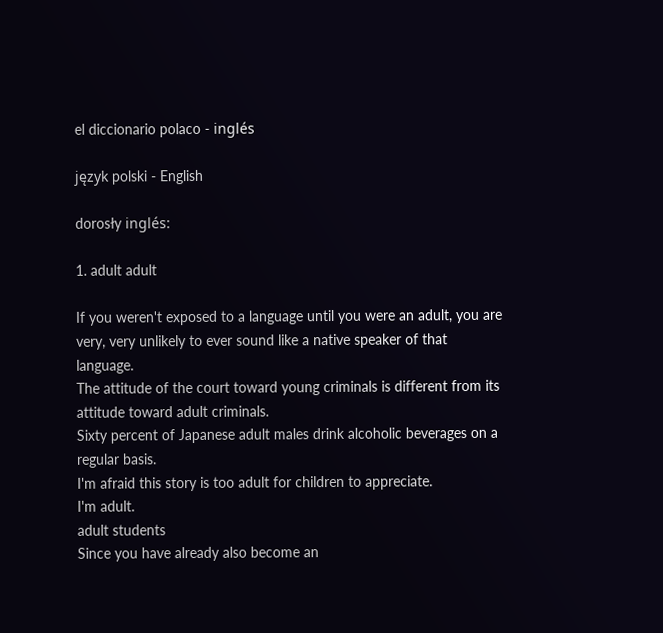el diccionario polaco - inglés

język polski - English

dorosły inglés:

1. adult adult

If you weren't exposed to a language until you were an adult, you are very, very unlikely to ever sound like a native speaker of that language.
The attitude of the court toward young criminals is different from its attitude toward adult criminals.
Sixty percent of Japanese adult males drink alcoholic beverages on a regular basis.
I'm afraid this story is too adult for children to appreciate.
I'm adult.
adult students
Since you have already also become an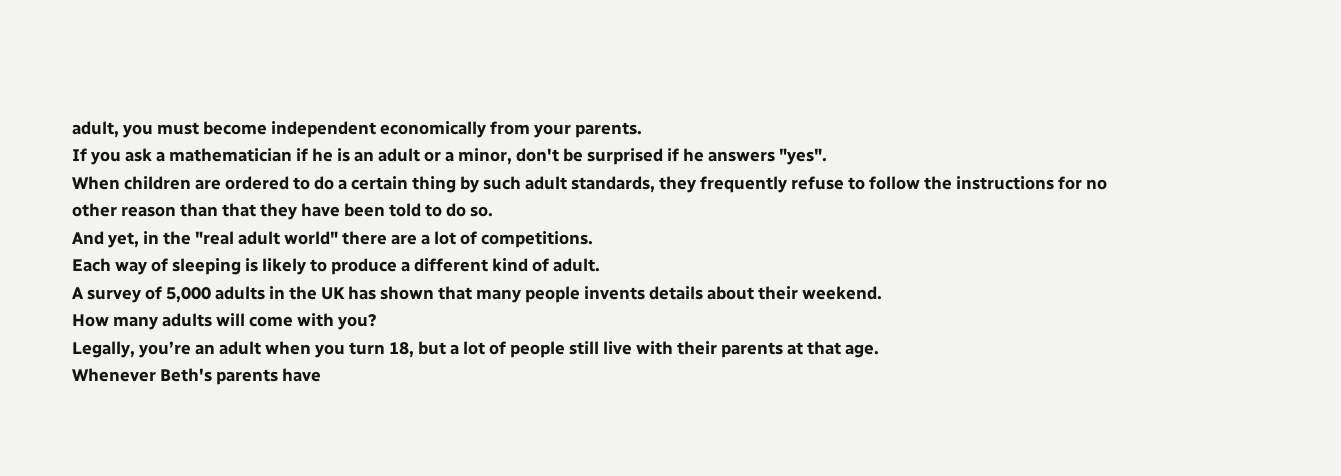adult, you must become independent economically from your parents.
If you ask a mathematician if he is an adult or a minor, don't be surprised if he answers "yes".
When children are ordered to do a certain thing by such adult standards, they frequently refuse to follow the instructions for no other reason than that they have been told to do so.
And yet, in the "real adult world" there are a lot of competitions.
Each way of sleeping is likely to produce a different kind of adult.
A survey of 5,000 adults in the UK has shown that many people invents details about their weekend.
How many adults will come with you?
Legally, you’re an adult when you turn 18, but a lot of people still live with their parents at that age.
Whenever Beth's parents have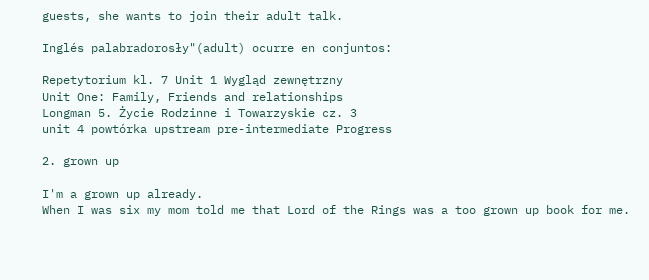guests, she wants to join their adult talk.

Inglés palabradorosły"(adult) ocurre en conjuntos:

Repetytorium kl. 7 Unit 1 Wygląd zewnętrzny
Unit One: Family, Friends and relationships
Longman 5. Życie Rodzinne i Towarzyskie cz. 3
unit 4 powtórka upstream pre-intermediate Progress

2. grown up

I'm a grown up already.
When I was six my mom told me that Lord of the Rings was a too grown up book for me.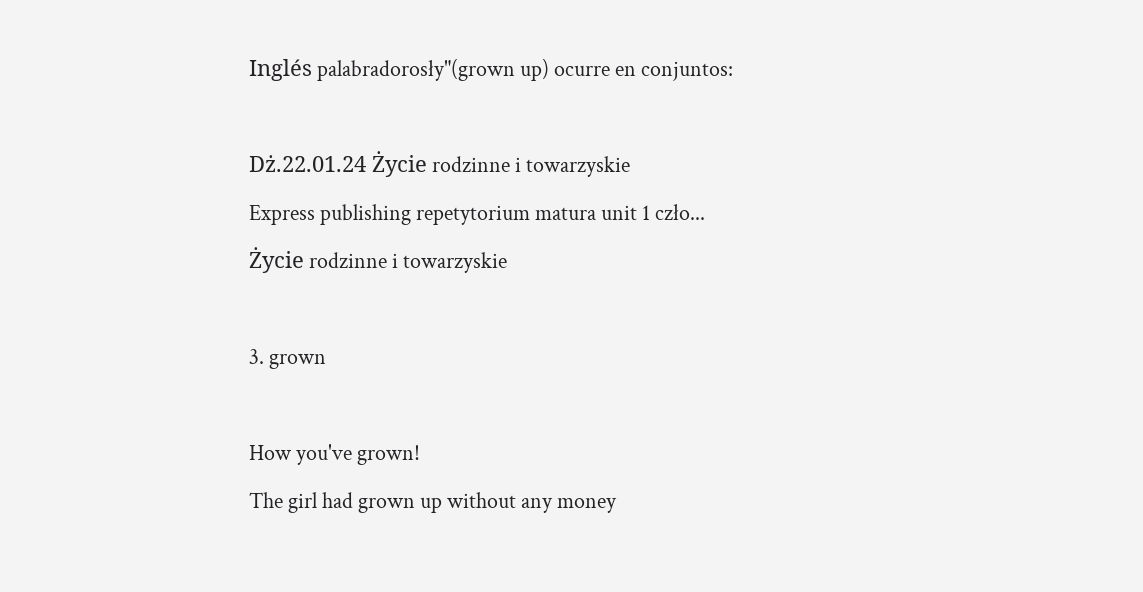Inglés palabradorosły"(grown up) ocurre en conjuntos:

Dż.22.01.24 Życie rodzinne i towarzyskie
Express publishing repetytorium matura unit 1 czło...
Życie rodzinne i towarzyskie

3. grown

How you've grown!
The girl had grown up without any money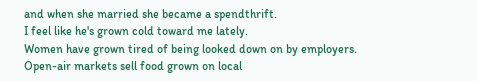and when she married she became a spendthrift.
I feel like he's grown cold toward me lately.
Women have grown tired of being looked down on by employers.
Open-air markets sell food grown on local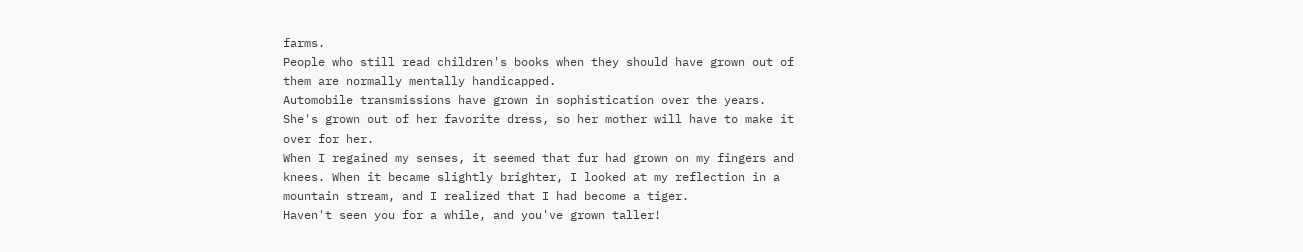farms.
People who still read children's books when they should have grown out of them are normally mentally handicapped.
Automobile transmissions have grown in sophistication over the years.
She's grown out of her favorite dress, so her mother will have to make it over for her.
When I regained my senses, it seemed that fur had grown on my fingers and knees. When it became slightly brighter, I looked at my reflection in a mountain stream, and I realized that I had become a tiger.
Haven't seen you for a while, and you've grown taller!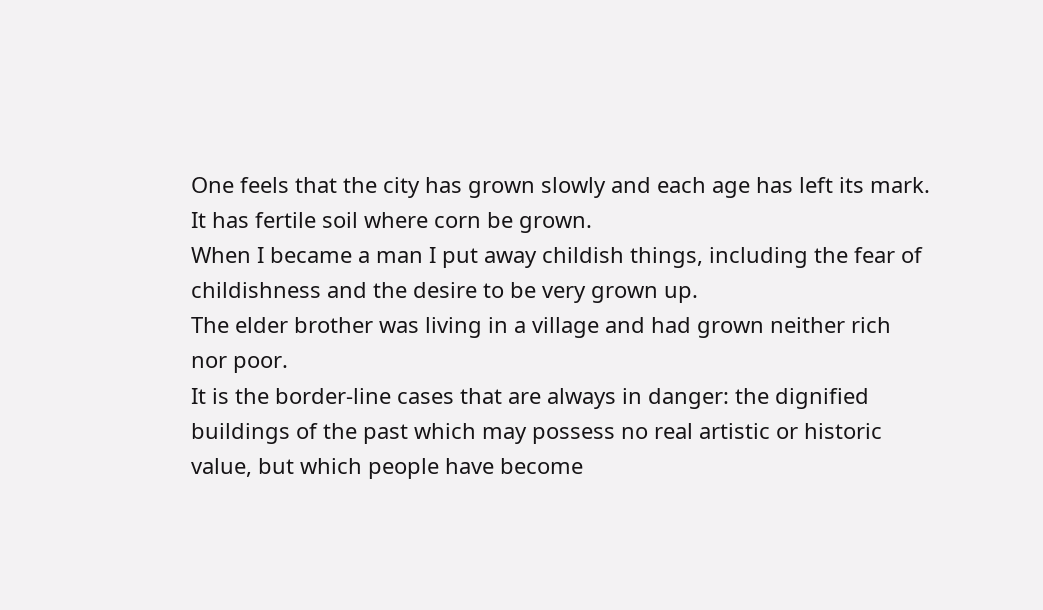One feels that the city has grown slowly and each age has left its mark.
It has fertile soil where corn be grown.
When I became a man I put away childish things, including the fear of childishness and the desire to be very grown up.
The elder brother was living in a village and had grown neither rich nor poor.
It is the border-line cases that are always in danger: the dignified buildings of the past which may possess no real artistic or historic value, but which people have become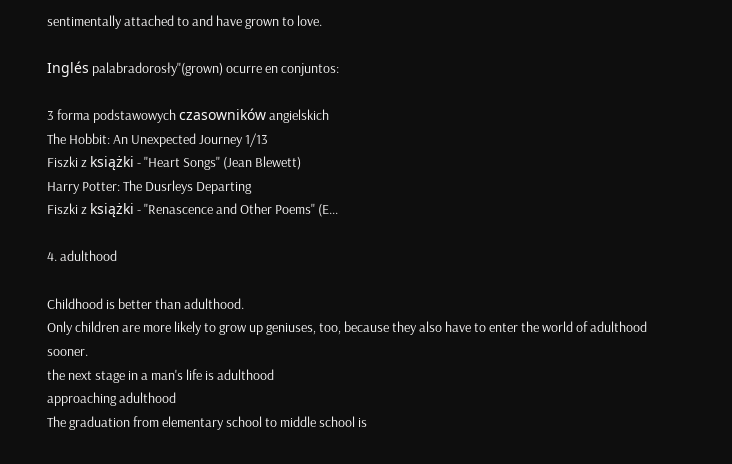sentimentally attached to and have grown to love.

Inglés palabradorosły"(grown) ocurre en conjuntos:

3 forma podstawowych czasowników angielskich
The Hobbit: An Unexpected Journey 1/13
Fiszki z książki - "Heart Songs" (Jean Blewett)
Harry Potter: The Dusrleys Departing
Fiszki z książki - "Renascence and Other Poems" (E...

4. adulthood

Childhood is better than adulthood.
Only children are more likely to grow up geniuses, too, because they also have to enter the world of adulthood sooner.
the next stage in a man's life is adulthood
approaching adulthood
The graduation from elementary school to middle school is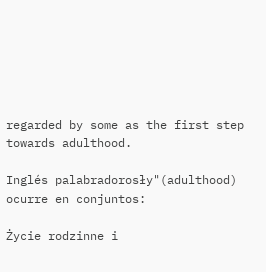regarded by some as the first step towards adulthood.

Inglés palabradorosły"(adulthood) ocurre en conjuntos:

Życie rodzinne i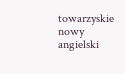towarzyskie
nowy angielski